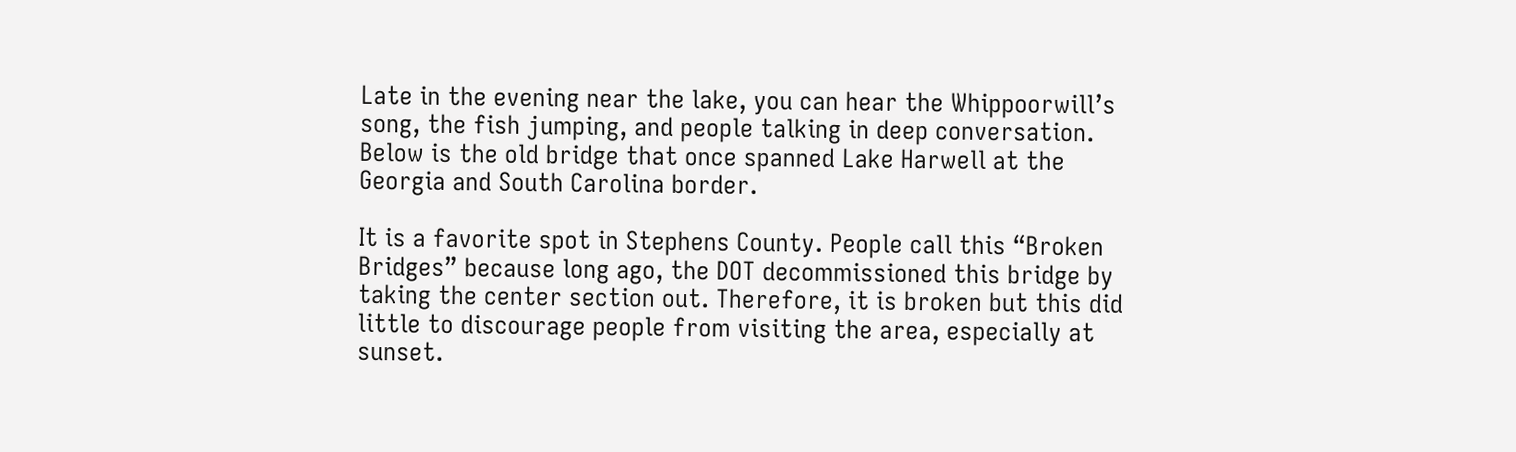Late in the evening near the lake, you can hear the Whippoorwill’s song, the fish jumping, and people talking in deep conversation. Below is the old bridge that once spanned Lake Harwell at the Georgia and South Carolina border.

It is a favorite spot in Stephens County. People call this “Broken Bridges” because long ago, the DOT decommissioned this bridge by taking the center section out. Therefore, it is broken but this did little to discourage people from visiting the area, especially at sunset.